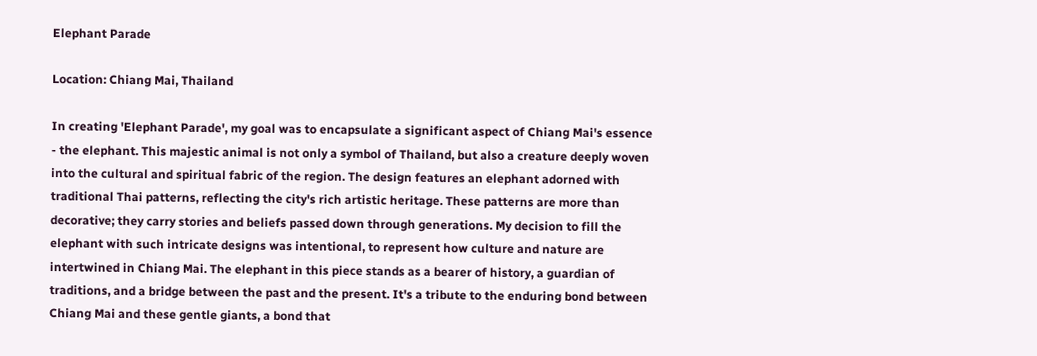Elephant Parade

Location: Chiang Mai, Thailand

In creating 'Elephant Parade', my goal was to encapsulate a significant aspect of Chiang Mai's essence - the elephant. This majestic animal is not only a symbol of Thailand, but also a creature deeply woven into the cultural and spiritual fabric of the region. The design features an elephant adorned with traditional Thai patterns, reflecting the city's rich artistic heritage. These patterns are more than decorative; they carry stories and beliefs passed down through generations. My decision to fill the elephant with such intricate designs was intentional, to represent how culture and nature are intertwined in Chiang Mai. The elephant in this piece stands as a bearer of history, a guardian of traditions, and a bridge between the past and the present. It's a tribute to the enduring bond between Chiang Mai and these gentle giants, a bond that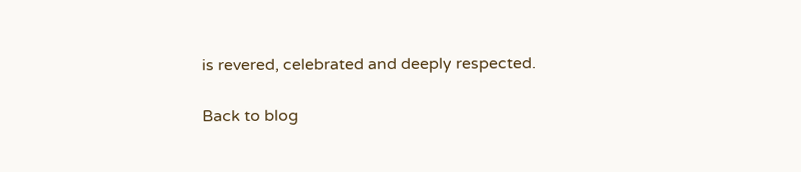is revered, celebrated and deeply respected.

Back to blog